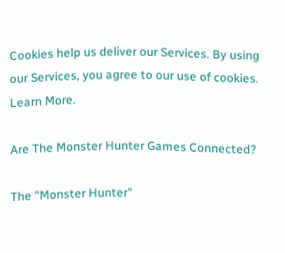Cookies help us deliver our Services. By using our Services, you agree to our use of cookies. Learn More.

Are The Monster Hunter Games Connected?

The "Monster Hunter"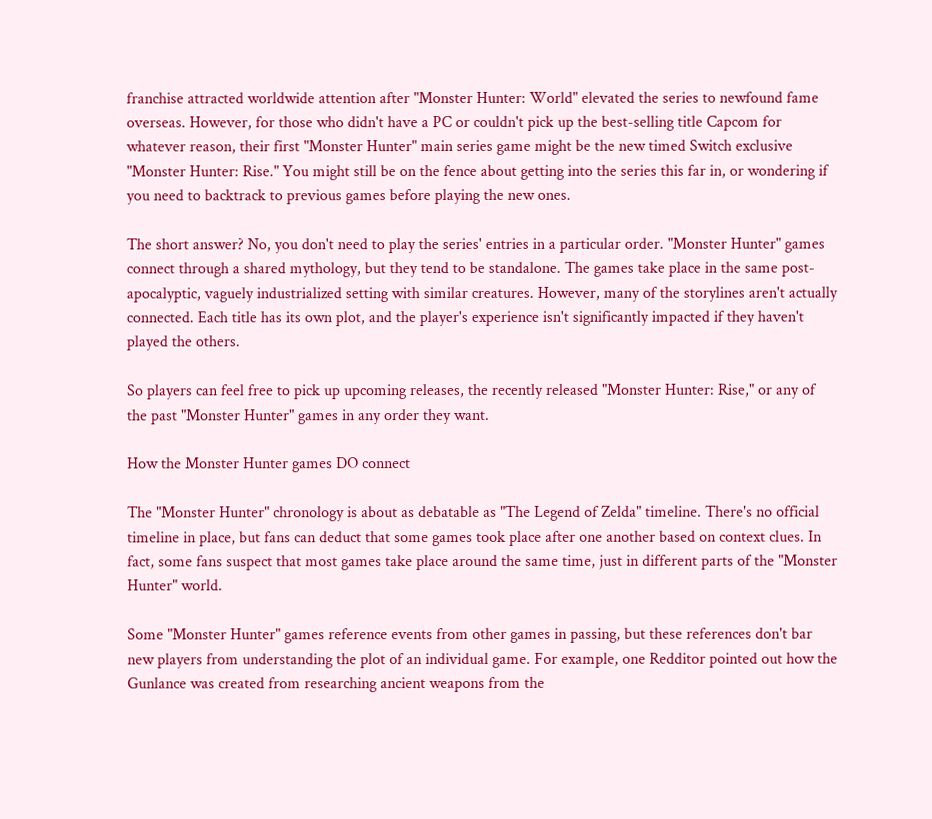franchise attracted worldwide attention after "Monster Hunter: World" elevated the series to newfound fame overseas. However, for those who didn't have a PC or couldn't pick up the best-selling title Capcom for whatever reason, their first "Monster Hunter" main series game might be the new timed Switch exclusive "Monster Hunter: Rise." You might still be on the fence about getting into the series this far in, or wondering if you need to backtrack to previous games before playing the new ones.

The short answer? No, you don't need to play the series' entries in a particular order. "Monster Hunter" games connect through a shared mythology, but they tend to be standalone. The games take place in the same post-apocalyptic, vaguely industrialized setting with similar creatures. However, many of the storylines aren't actually connected. Each title has its own plot, and the player's experience isn't significantly impacted if they haven't played the others.

So players can feel free to pick up upcoming releases, the recently released "Monster Hunter: Rise," or any of the past "Monster Hunter" games in any order they want.

How the Monster Hunter games DO connect

The "Monster Hunter" chronology is about as debatable as "The Legend of Zelda" timeline. There's no official timeline in place, but fans can deduct that some games took place after one another based on context clues. In fact, some fans suspect that most games take place around the same time, just in different parts of the "Monster Hunter" world.

Some "Monster Hunter" games reference events from other games in passing, but these references don't bar new players from understanding the plot of an individual game. For example, one Redditor pointed out how the Gunlance was created from researching ancient weapons from the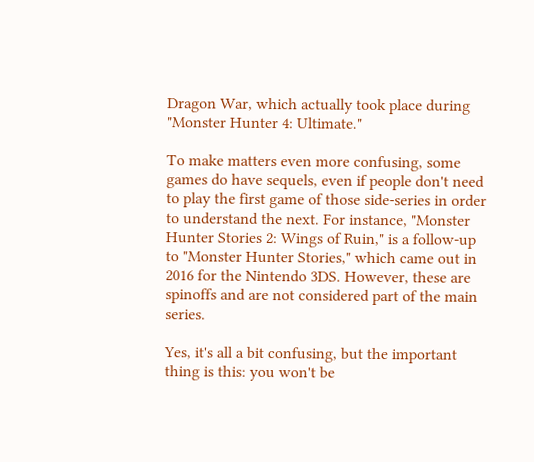Dragon War, which actually took place during "Monster Hunter 4: Ultimate."

To make matters even more confusing, some games do have sequels, even if people don't need to play the first game of those side-series in order to understand the next. For instance, "Monster Hunter Stories 2: Wings of Ruin," is a follow-up to "Monster Hunter Stories," which came out in 2016 for the Nintendo 3DS. However, these are spinoffs and are not considered part of the main series.

Yes, it's all a bit confusing, but the important thing is this: you won't be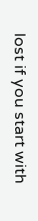lost if you start with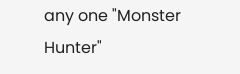any one "Monster Hunter"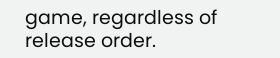game, regardless of release order.